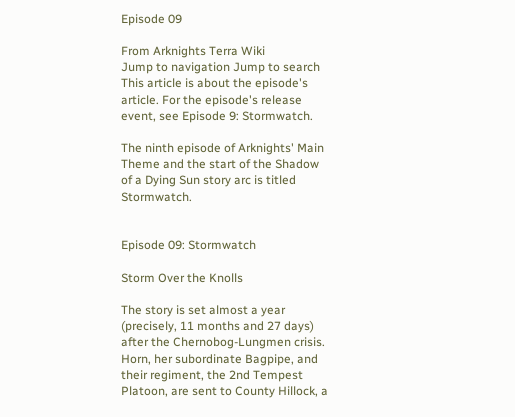Episode 09

From Arknights Terra Wiki
Jump to navigation Jump to search
This article is about the episode's article. For the episode's release event, see Episode 9: Stormwatch.

The ninth episode of Arknights' Main Theme and the start of the Shadow of a Dying Sun story arc is titled Stormwatch.


Episode 09: Stormwatch

Storm Over the Knolls

The story is set almost a year (precisely, 11 months and 27 days) after the Chernobog-Lungmen crisis. Horn, her subordinate Bagpipe, and their regiment, the 2nd Tempest Platoon, are sent to County Hillock, a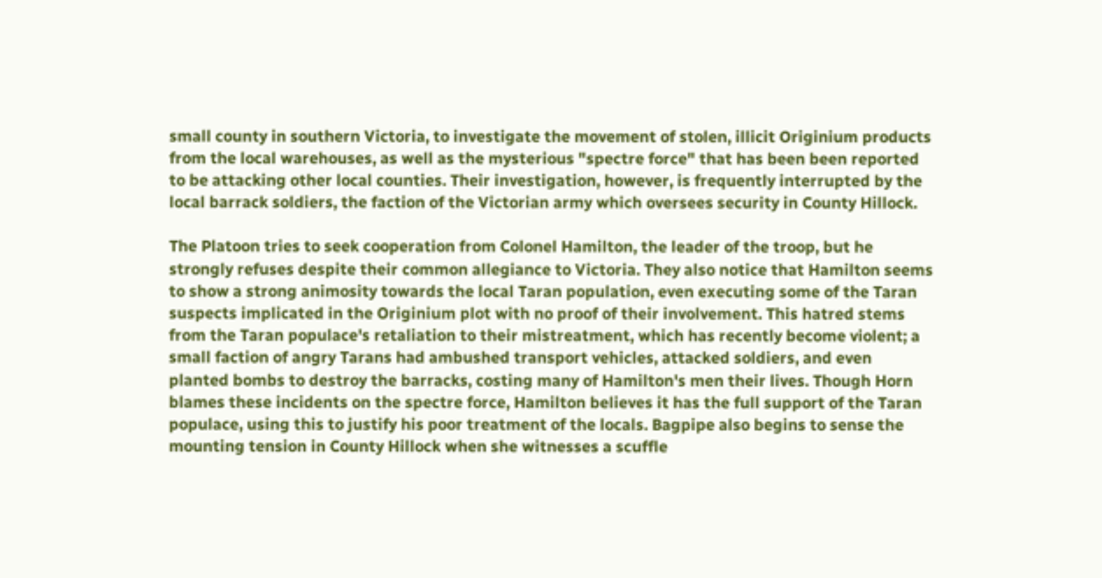small county in southern Victoria, to investigate the movement of stolen, illicit Originium products from the local warehouses, as well as the mysterious "spectre force" that has been been reported to be attacking other local counties. Their investigation, however, is frequently interrupted by the local barrack soldiers, the faction of the Victorian army which oversees security in County Hillock.

The Platoon tries to seek cooperation from Colonel Hamilton, the leader of the troop, but he strongly refuses despite their common allegiance to Victoria. They also notice that Hamilton seems to show a strong animosity towards the local Taran population, even executing some of the Taran suspects implicated in the Originium plot with no proof of their involvement. This hatred stems from the Taran populace's retaliation to their mistreatment, which has recently become violent; a small faction of angry Tarans had ambushed transport vehicles, attacked soldiers, and even planted bombs to destroy the barracks, costing many of Hamilton's men their lives. Though Horn blames these incidents on the spectre force, Hamilton believes it has the full support of the Taran populace, using this to justify his poor treatment of the locals. Bagpipe also begins to sense the mounting tension in County Hillock when she witnesses a scuffle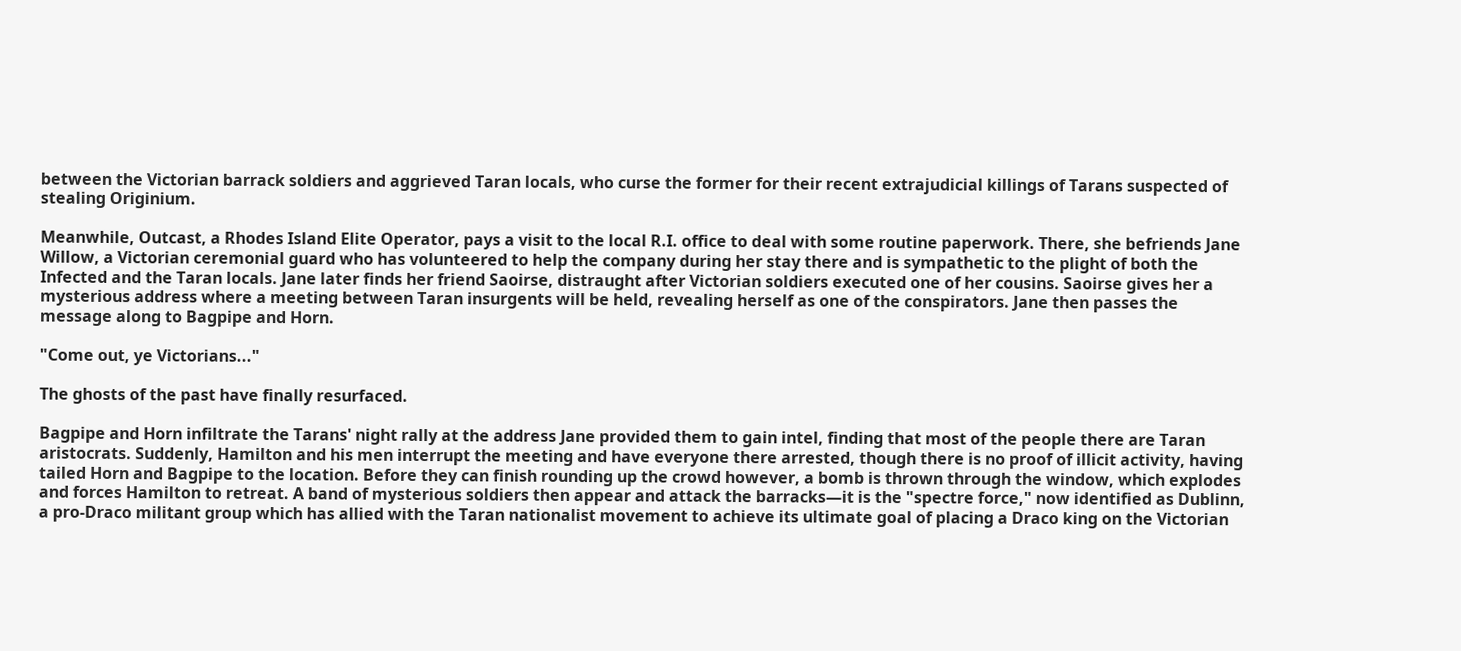between the Victorian barrack soldiers and aggrieved Taran locals, who curse the former for their recent extrajudicial killings of Tarans suspected of stealing Originium.

Meanwhile, Outcast, a Rhodes Island Elite Operator, pays a visit to the local R.I. office to deal with some routine paperwork. There, she befriends Jane Willow, a Victorian ceremonial guard who has volunteered to help the company during her stay there and is sympathetic to the plight of both the Infected and the Taran locals. Jane later finds her friend Saoirse, distraught after Victorian soldiers executed one of her cousins. Saoirse gives her a mysterious address where a meeting between Taran insurgents will be held, revealing herself as one of the conspirators. Jane then passes the message along to Bagpipe and Horn.

"Come out, ye Victorians..."

The ghosts of the past have finally resurfaced.

Bagpipe and Horn infiltrate the Tarans' night rally at the address Jane provided them to gain intel, finding that most of the people there are Taran aristocrats. Suddenly, Hamilton and his men interrupt the meeting and have everyone there arrested, though there is no proof of illicit activity, having tailed Horn and Bagpipe to the location. Before they can finish rounding up the crowd however, a bomb is thrown through the window, which explodes and forces Hamilton to retreat. A band of mysterious soldiers then appear and attack the barracks—it is the "spectre force," now identified as Dublinn, a pro-Draco militant group which has allied with the Taran nationalist movement to achieve its ultimate goal of placing a Draco king on the Victorian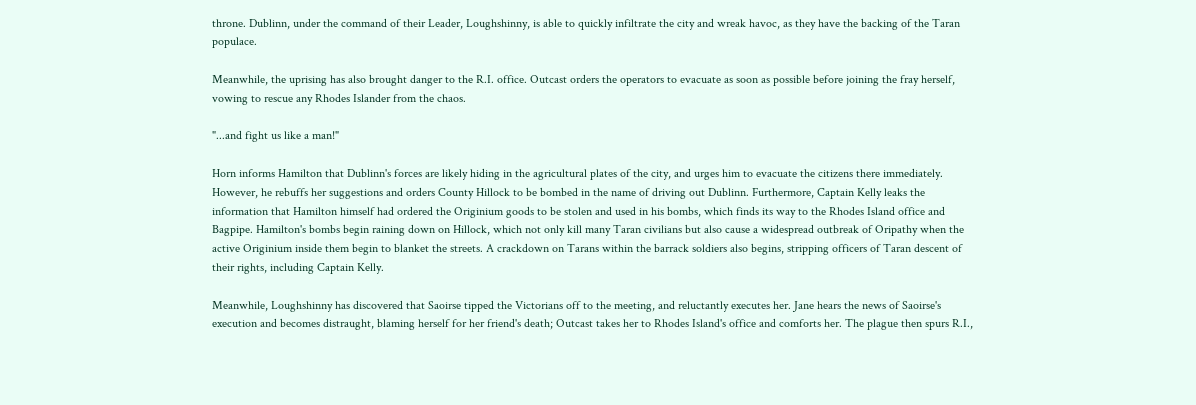throne. Dublinn, under the command of their Leader, Loughshinny, is able to quickly infiltrate the city and wreak havoc, as they have the backing of the Taran populace.

Meanwhile, the uprising has also brought danger to the R.I. office. Outcast orders the operators to evacuate as soon as possible before joining the fray herself, vowing to rescue any Rhodes Islander from the chaos.

"...and fight us like a man!"

Horn informs Hamilton that Dublinn's forces are likely hiding in the agricultural plates of the city, and urges him to evacuate the citizens there immediately. However, he rebuffs her suggestions and orders County Hillock to be bombed in the name of driving out Dublinn. Furthermore, Captain Kelly leaks the information that Hamilton himself had ordered the Originium goods to be stolen and used in his bombs, which finds its way to the Rhodes Island office and Bagpipe. Hamilton's bombs begin raining down on Hillock, which not only kill many Taran civilians but also cause a widespread outbreak of Oripathy when the active Originium inside them begin to blanket the streets. A crackdown on Tarans within the barrack soldiers also begins, stripping officers of Taran descent of their rights, including Captain Kelly.

Meanwhile, Loughshinny has discovered that Saoirse tipped the Victorians off to the meeting, and reluctantly executes her. Jane hears the news of Saoirse's execution and becomes distraught, blaming herself for her friend's death; Outcast takes her to Rhodes Island's office and comforts her. The plague then spurs R.I.,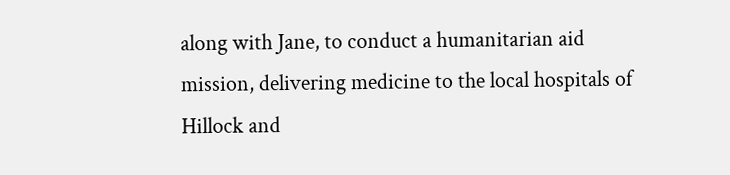along with Jane, to conduct a humanitarian aid mission, delivering medicine to the local hospitals of Hillock and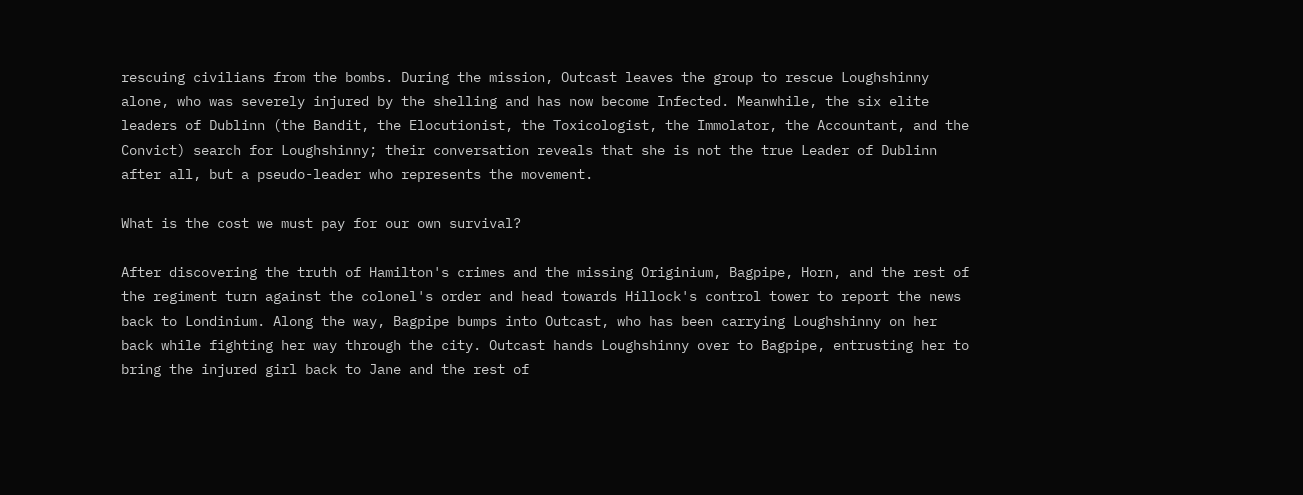rescuing civilians from the bombs. During the mission, Outcast leaves the group to rescue Loughshinny alone, who was severely injured by the shelling and has now become Infected. Meanwhile, the six elite leaders of Dublinn (the Bandit, the Elocutionist, the Toxicologist, the Immolator, the Accountant, and the Convict) search for Loughshinny; their conversation reveals that she is not the true Leader of Dublinn after all, but a pseudo-leader who represents the movement.

What is the cost we must pay for our own survival?

After discovering the truth of Hamilton's crimes and the missing Originium, Bagpipe, Horn, and the rest of the regiment turn against the colonel's order and head towards Hillock's control tower to report the news back to Londinium. Along the way, Bagpipe bumps into Outcast, who has been carrying Loughshinny on her back while fighting her way through the city. Outcast hands Loughshinny over to Bagpipe, entrusting her to bring the injured girl back to Jane and the rest of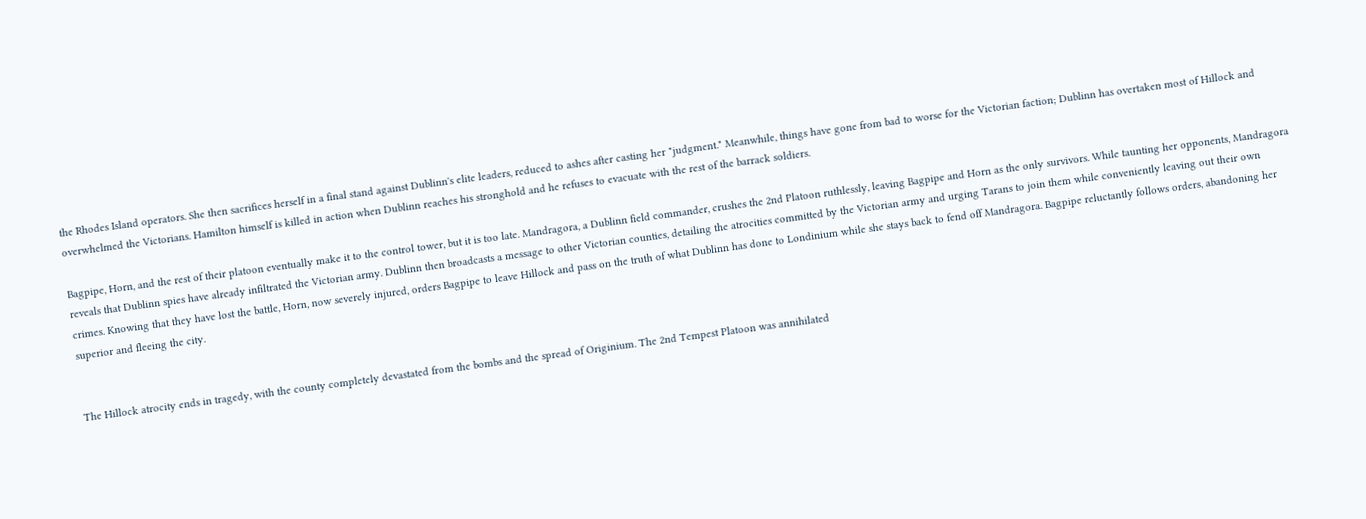the Rhodes Island operators. She then sacrifices herself in a final stand against Dublinn's elite leaders, reduced to ashes after casting her "judgment." Meanwhile, things have gone from bad to worse for the Victorian faction; Dublinn has overtaken most of Hillock and overwhelmed the Victorians. Hamilton himself is killed in action when Dublinn reaches his stronghold and he refuses to evacuate with the rest of the barrack soldiers.

Bagpipe, Horn, and the rest of their platoon eventually make it to the control tower, but it is too late. Mandragora, a Dublinn field commander, crushes the 2nd Platoon ruthlessly, leaving Bagpipe and Horn as the only survivors. While taunting her opponents, Mandragora reveals that Dublinn spies have already infiltrated the Victorian army. Dublinn then broadcasts a message to other Victorian counties, detailing the atrocities committed by the Victorian army and urging Tarans to join them while conveniently leaving out their own crimes. Knowing that they have lost the battle, Horn, now severely injured, orders Bagpipe to leave Hillock and pass on the truth of what Dublinn has done to Londinium while she stays back to fend off Mandragora. Bagpipe reluctantly follows orders, abandoning her superior and fleeing the city.


The Hillock atrocity ends in tragedy, with the county completely devastated from the bombs and the spread of Originium. The 2nd Tempest Platoon was annihilated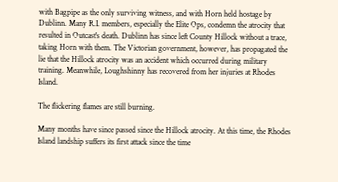with Bagpipe as the only surviving witness, and with Horn held hostage by Dublinn. Many R.I. members, especially the Elite Ops, condemn the atrocity that resulted in Outcast's death. Dublinn has since left County Hillock without a trace, taking Horn with them. The Victorian government, however, has propagated the lie that the Hillock atrocity was an accident which occurred during military training. Meanwhile, Loughshinny has recovered from her injuries at Rhodes Island.

The flickering flames are still burning.

Many months have since passed since the Hillock atrocity. At this time, the Rhodes Island landship suffers its first attack since the time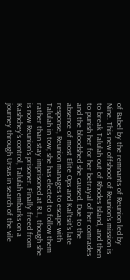of Babel by the remnants of Reunion led by Nine. This new offshoot of Reunion's mission is to break Talulah out of Rhodes Island, and then to punish her for her betrayal of her comrades and the bloodshed she caused. Due to the absence of most Elite Ops and Kal'tsit's late response, Reunion manages to escape with Talulah in tow; she has elected to follow them rather than stay imprisoned at R.I., though she is now Reunion's prisoner. Finally freed from Kashchey's control, Talulah embarks on a journey through Ursus in search of the vile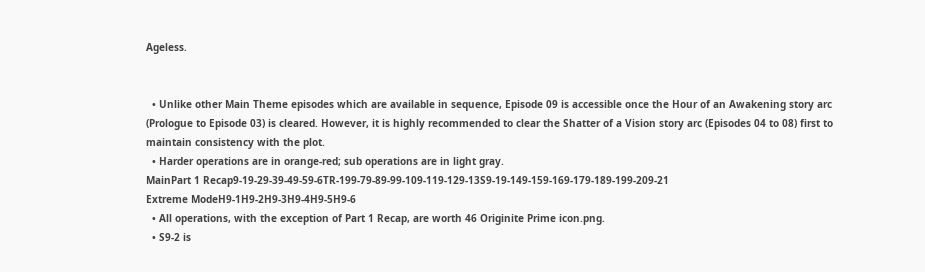Ageless.


  • Unlike other Main Theme episodes which are available in sequence, Episode 09 is accessible once the Hour of an Awakening story arc (Prologue to Episode 03) is cleared. However, it is highly recommended to clear the Shatter of a Vision story arc (Episodes 04 to 08) first to maintain consistency with the plot.
  • Harder operations are in orange-red; sub operations are in light gray.
MainPart 1 Recap9-19-29-39-49-59-6TR-199-79-89-99-109-119-129-13S9-19-149-159-169-179-189-199-209-21
Extreme ModeH9-1H9-2H9-3H9-4H9-5H9-6
  • All operations, with the exception of Part 1 Recap, are worth 46 Originite Prime icon.png.
  • S9-2 is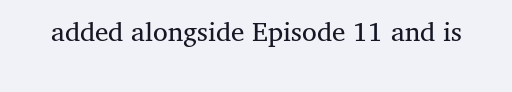added alongside Episode 11 and is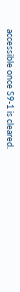accessible once S9-1 is cleared.